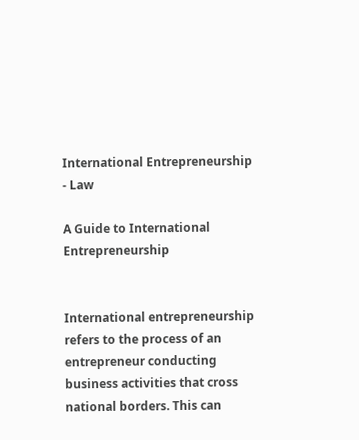International Entrepreneurship
- Law

A Guide to International Entrepreneurship


International entrepreneurship refers to the process of an entrepreneur conducting business activities that cross national borders. This can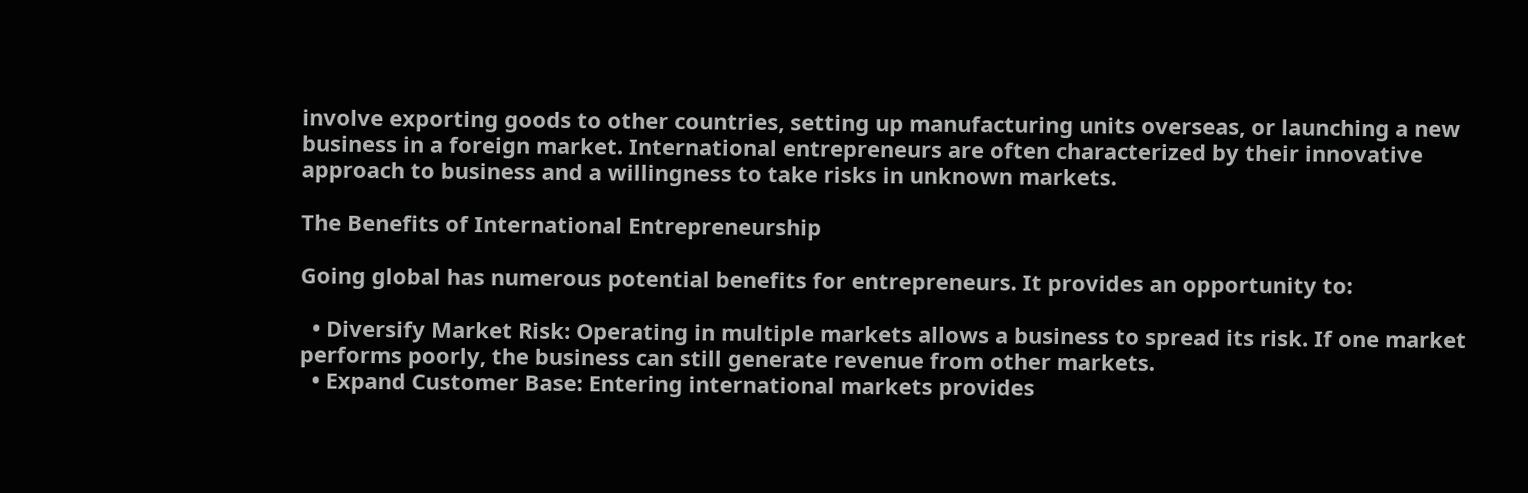involve exporting goods to other countries, setting up manufacturing units overseas, or launching a new business in a foreign market. International entrepreneurs are often characterized by their innovative approach to business and a willingness to take risks in unknown markets.

The Benefits of International Entrepreneurship

Going global has numerous potential benefits for entrepreneurs. It provides an opportunity to:

  • Diversify Market Risk: Operating in multiple markets allows a business to spread its risk. If one market performs poorly, the business can still generate revenue from other markets.
  • Expand Customer Base: Entering international markets provides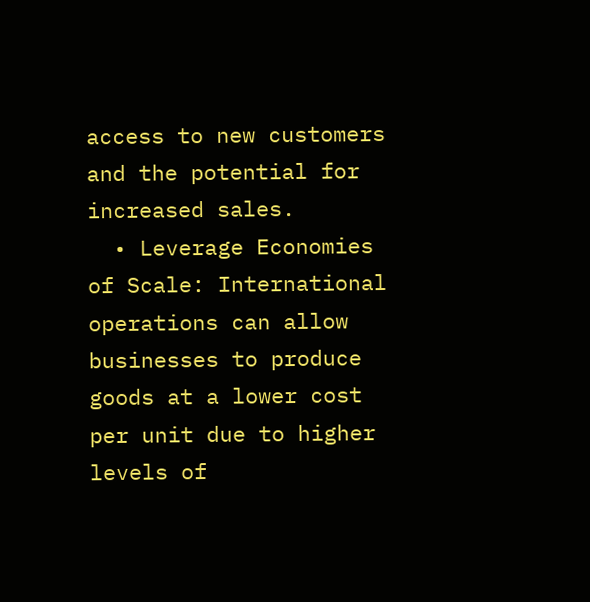access to new customers and the potential for increased sales.
  • Leverage Economies of Scale: International operations can allow businesses to produce goods at a lower cost per unit due to higher levels of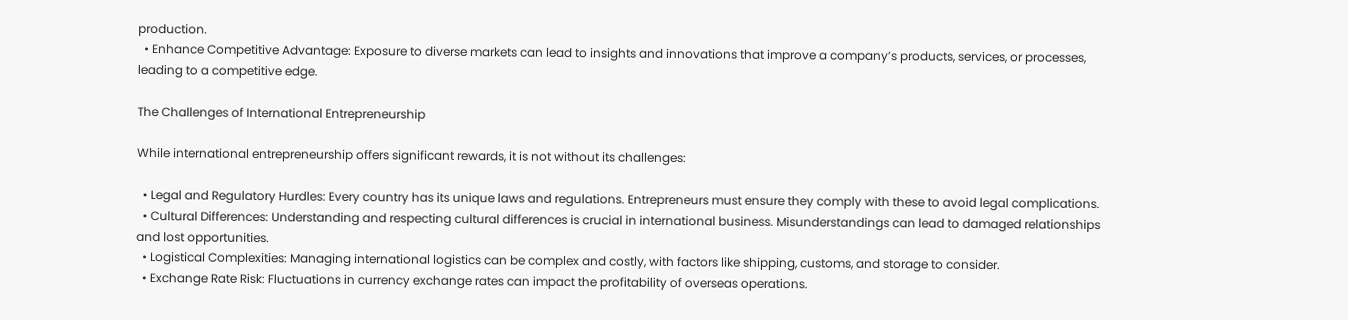production.
  • Enhance Competitive Advantage: Exposure to diverse markets can lead to insights and innovations that improve a company’s products, services, or processes, leading to a competitive edge.

The Challenges of International Entrepreneurship

While international entrepreneurship offers significant rewards, it is not without its challenges:

  • Legal and Regulatory Hurdles: Every country has its unique laws and regulations. Entrepreneurs must ensure they comply with these to avoid legal complications.
  • Cultural Differences: Understanding and respecting cultural differences is crucial in international business. Misunderstandings can lead to damaged relationships and lost opportunities.
  • Logistical Complexities: Managing international logistics can be complex and costly, with factors like shipping, customs, and storage to consider.
  • Exchange Rate Risk: Fluctuations in currency exchange rates can impact the profitability of overseas operations.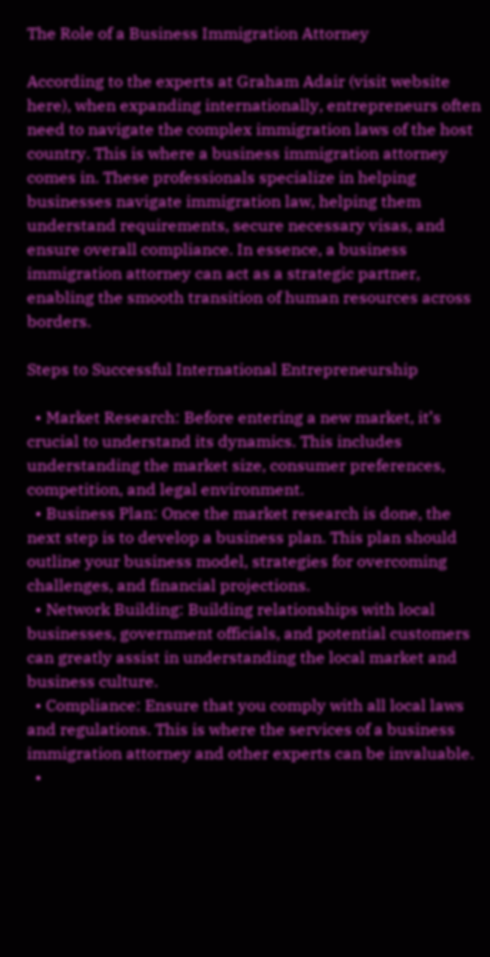The Role of a Business Immigration Attorney

According to the experts at Graham Adair (visit website here), when expanding internationally, entrepreneurs often need to navigate the complex immigration laws of the host country. This is where a business immigration attorney comes in. These professionals specialize in helping businesses navigate immigration law, helping them understand requirements, secure necessary visas, and ensure overall compliance. In essence, a business immigration attorney can act as a strategic partner, enabling the smooth transition of human resources across borders.

Steps to Successful International Entrepreneurship

  • Market Research: Before entering a new market, it’s crucial to understand its dynamics. This includes understanding the market size, consumer preferences, competition, and legal environment.
  • Business Plan: Once the market research is done, the next step is to develop a business plan. This plan should outline your business model, strategies for overcoming challenges, and financial projections.
  • Network Building: Building relationships with local businesses, government officials, and potential customers can greatly assist in understanding the local market and business culture.
  • Compliance: Ensure that you comply with all local laws and regulations. This is where the services of a business immigration attorney and other experts can be invaluable.
  •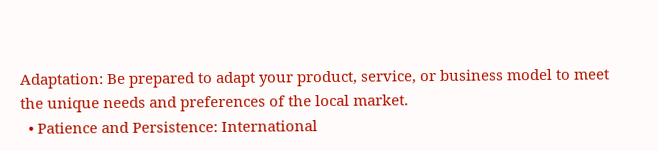Adaptation: Be prepared to adapt your product, service, or business model to meet the unique needs and preferences of the local market.
  • Patience and Persistence: International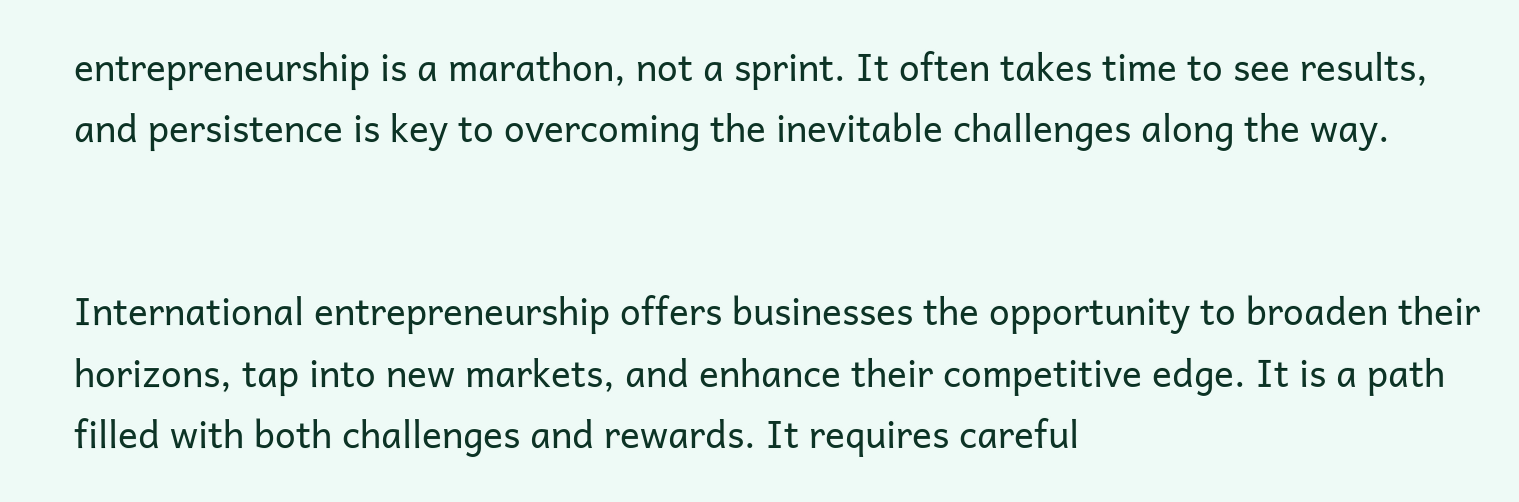entrepreneurship is a marathon, not a sprint. It often takes time to see results, and persistence is key to overcoming the inevitable challenges along the way.


International entrepreneurship offers businesses the opportunity to broaden their horizons, tap into new markets, and enhance their competitive edge. It is a path filled with both challenges and rewards. It requires careful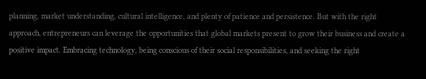planning, market understanding, cultural intelligence, and plenty of patience and persistence. But with the right approach, entrepreneurs can leverage the opportunities that global markets present to grow their business and create a positive impact. Embracing technology, being conscious of their social responsibilities, and seeking the right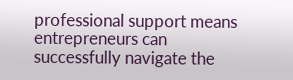professional support means entrepreneurs can successfully navigate the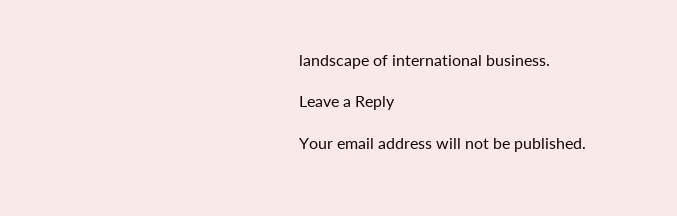landscape of international business.

Leave a Reply

Your email address will not be published.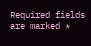Required fields are marked *